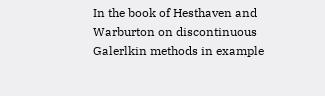In the book of Hesthaven and Warburton on discontinuous Galerlkin methods in example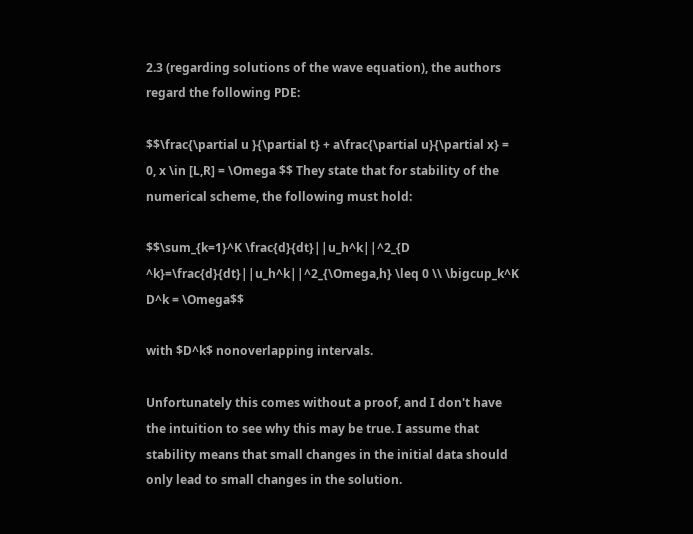2.3 (regarding solutions of the wave equation), the authors regard the following PDE:

$$\frac{\partial u }{\partial t} + a\frac{\partial u}{\partial x} = 0, x \in [L,R] = \Omega $$ They state that for stability of the numerical scheme, the following must hold:

$$\sum_{k=1}^K \frac{d}{dt}||u_h^k||^2_{D ^k}=\frac{d}{dt}||u_h^k||^2_{\Omega,h} \leq 0 \\ \bigcup_k^K D^k = \Omega$$

with $D^k$ nonoverlapping intervals.

Unfortunately this comes without a proof, and I don't have the intuition to see why this may be true. I assume that stability means that small changes in the initial data should only lead to small changes in the solution.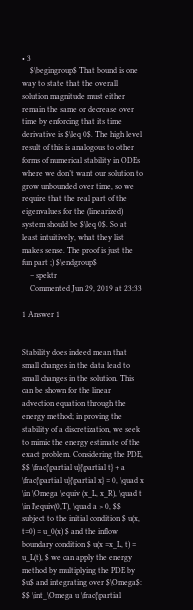• 3
    $\begingroup$ That bound is one way to state that the overall solution magnitude must either remain the same or decrease over time by enforcing that its time derivative is $\leq 0$. The high level result of this is analogous to other forms of numerical stability in ODEs where we don’t want our solution to grow unbounded over time, so we require that the real part of the eigenvalues for the (linearized) system should be $\leq 0$. So at least intuitively, what they list makes sense. The proof is just the fun part ;) $\endgroup$
    – spektr
    Commented Jun 29, 2019 at 23:33

1 Answer 1


Stability does indeed mean that small changes in the data lead to small changes in the solution. This can be shown for the linear advection equation through the energy method; in proving the stability of a discretization, we seek to mimic the energy estimate of the exact problem. Considering the PDE, $$ \frac{\partial u}{\partial t} + a \frac{\partial u}{\partial x} = 0, \quad x \in \Omega \equiv (x_L, x_R), \quad t \in I\equiv(0,T), \quad a > 0, $$ subject to the initial condition $ u(x, t=0) = u_0(x) $ and the inflow boundary condition $ u(x =x_L, t) = u_L(t), $ we can apply the energy method by multiplying the PDE by $u$ and integrating over $\Omega$: $$ \int_\Omega u \frac{\partial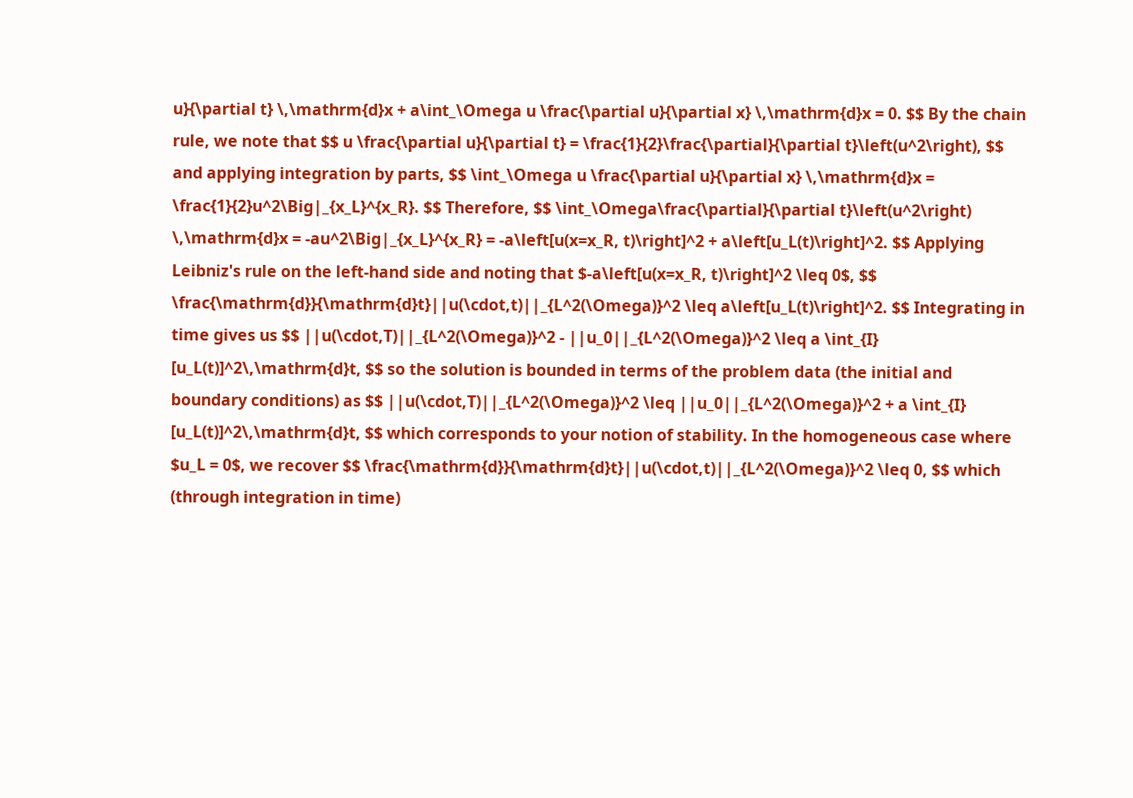u}{\partial t} \,\mathrm{d}x + a\int_\Omega u \frac{\partial u}{\partial x} \,\mathrm{d}x = 0. $$ By the chain rule, we note that $$ u \frac{\partial u}{\partial t} = \frac{1}{2}\frac{\partial}{\partial t}\left(u^2\right), $$ and applying integration by parts, $$ \int_\Omega u \frac{\partial u}{\partial x} \,\mathrm{d}x = \frac{1}{2}u^2\Big|_{x_L}^{x_R}. $$ Therefore, $$ \int_\Omega\frac{\partial}{\partial t}\left(u^2\right) \,\mathrm{d}x = -au^2\Big|_{x_L}^{x_R} = -a\left[u(x=x_R, t)\right]^2 + a\left[u_L(t)\right]^2. $$ Applying Leibniz's rule on the left-hand side and noting that $-a\left[u(x=x_R, t)\right]^2 \leq 0$, $$ \frac{\mathrm{d}}{\mathrm{d}t}||u(\cdot,t)||_{L^2(\Omega)}^2 \leq a\left[u_L(t)\right]^2. $$ Integrating in time gives us $$ ||u(\cdot,T)||_{L^2(\Omega)}^2 - ||u_0||_{L^2(\Omega)}^2 \leq a \int_{I} [u_L(t)]^2\,\mathrm{d}t, $$ so the solution is bounded in terms of the problem data (the initial and boundary conditions) as $$ ||u(\cdot,T)||_{L^2(\Omega)}^2 \leq ||u_0||_{L^2(\Omega)}^2 + a \int_{I} [u_L(t)]^2\,\mathrm{d}t, $$ which corresponds to your notion of stability. In the homogeneous case where $u_L = 0$, we recover $$ \frac{\mathrm{d}}{\mathrm{d}t}||u(\cdot,t)||_{L^2(\Omega)}^2 \leq 0, $$ which (through integration in time)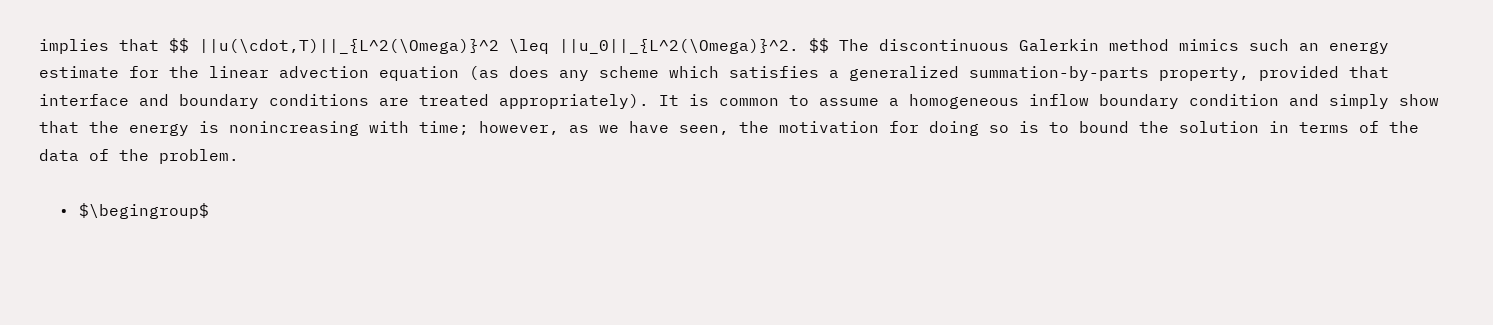implies that $$ ||u(\cdot,T)||_{L^2(\Omega)}^2 \leq ||u_0||_{L^2(\Omega)}^2. $$ The discontinuous Galerkin method mimics such an energy estimate for the linear advection equation (as does any scheme which satisfies a generalized summation-by-parts property, provided that interface and boundary conditions are treated appropriately). It is common to assume a homogeneous inflow boundary condition and simply show that the energy is nonincreasing with time; however, as we have seen, the motivation for doing so is to bound the solution in terms of the data of the problem.

  • $\begingroup$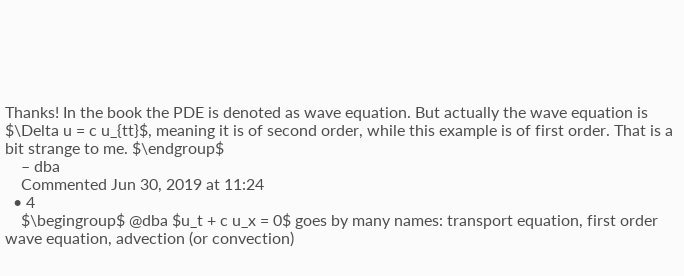Thanks! In the book the PDE is denoted as wave equation. But actually the wave equation is $\Delta u = c u_{tt}$, meaning it is of second order, while this example is of first order. That is a bit strange to me. $\endgroup$
    – dba
    Commented Jun 30, 2019 at 11:24
  • 4
    $\begingroup$ @dba $u_t + c u_x = 0$ goes by many names: transport equation, first order wave equation, advection (or convection)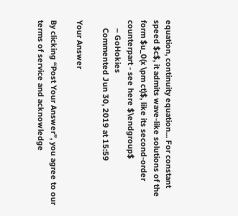equation, continuity equation... For constant speed $c$, it admits wave-like solutions of the form $u_0(x \pm ct)$, like its second-order counterpart - see here $\endgroup$
    – GoHokies
    Commented Jun 30, 2019 at 15:59

Your Answer

By clicking “Post Your Answer”, you agree to our terms of service and acknowledge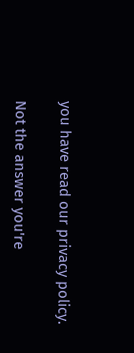you have read our privacy policy.

Not the answer you're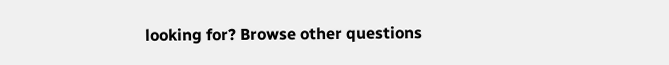looking for? Browse other questions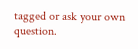tagged or ask your own question.